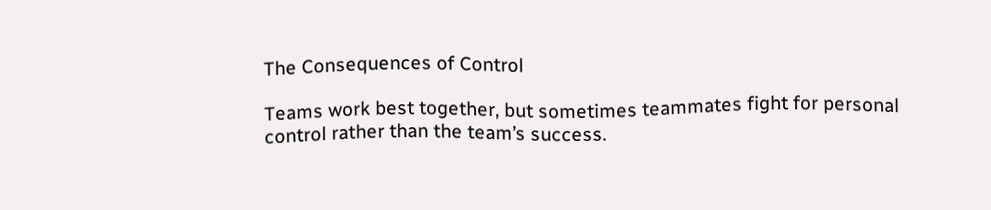The Consequences of Control

Teams work best together, but sometimes teammates fight for personal control rather than the team’s success.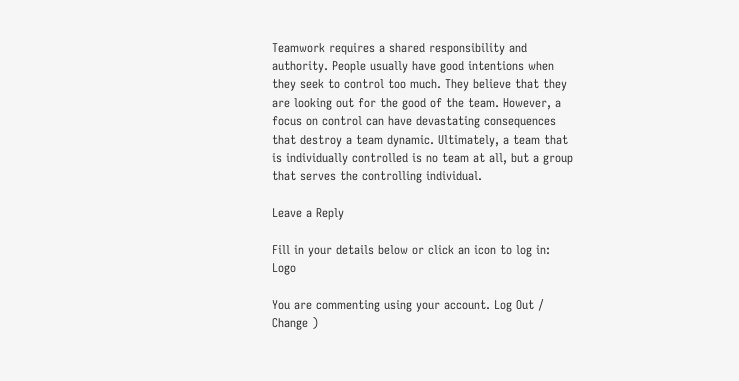Teamwork requires a shared responsibility and authority. People usually have good intentions when they seek to control too much. They believe that they are looking out for the good of the team. However, a focus on control can have devastating consequences that destroy a team dynamic. Ultimately, a team that is individually controlled is no team at all, but a group that serves the controlling individual.

Leave a Reply

Fill in your details below or click an icon to log in: Logo

You are commenting using your account. Log Out / Change )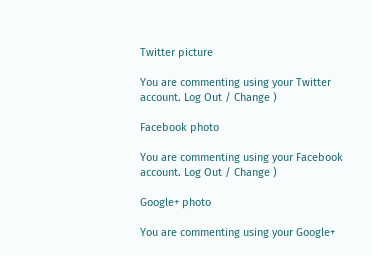Twitter picture

You are commenting using your Twitter account. Log Out / Change )

Facebook photo

You are commenting using your Facebook account. Log Out / Change )

Google+ photo

You are commenting using your Google+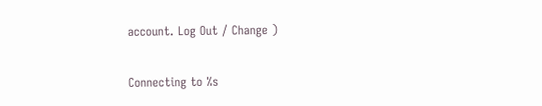account. Log Out / Change )

Connecting to %s